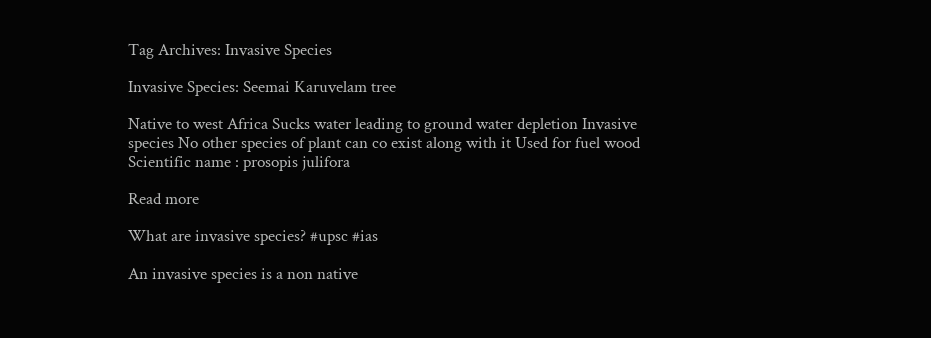Tag Archives: Invasive Species

Invasive Species: Seemai Karuvelam tree

Native to west Africa Sucks water leading to ground water depletion Invasive species No other species of plant can co exist along with it Used for fuel wood Scientific name : prosopis julifora

Read more

What are invasive species? #upsc #ias

An invasive species is a non native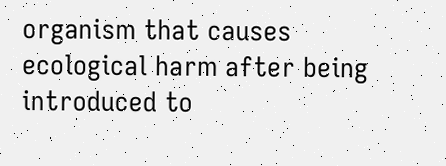organism that causes ecological harm after being introduced to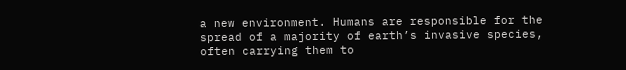a new environment. Humans are responsible for the spread of a majority of earth’s invasive species, often carrying them to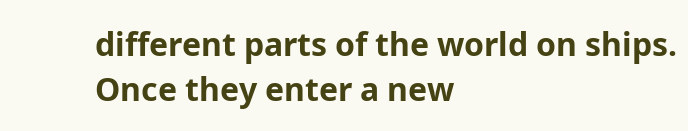different parts of the world on ships. Once they enter a new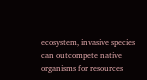ecosystem, invasive species can outcompete native organisms for resources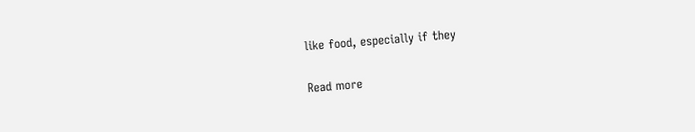like food, especially if they

Read more